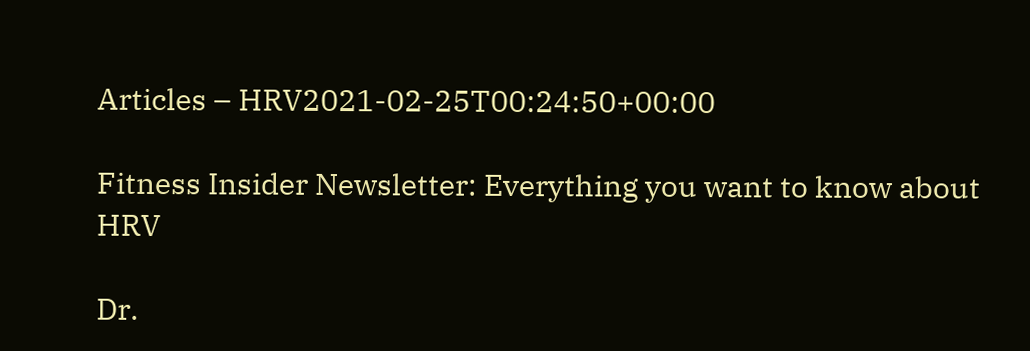Articles – HRV2021-02-25T00:24:50+00:00

Fitness Insider Newsletter: Everything you want to know about HRV

Dr.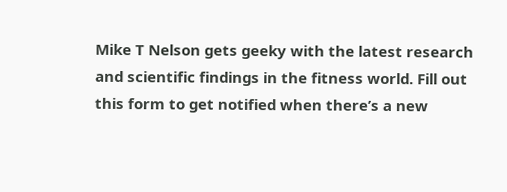Mike T Nelson gets geeky with the latest research and scientific findings in the fitness world. Fill out this form to get notified when there’s a new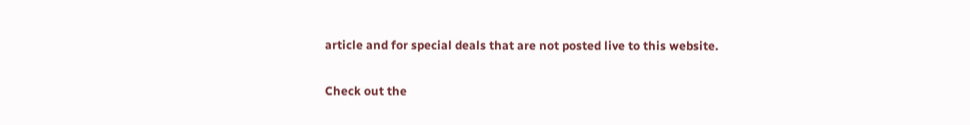article and for special deals that are not posted live to this website.

Check out the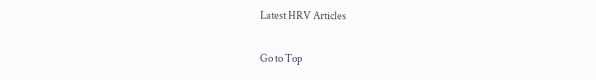Latest HRV Articles

Go to Top